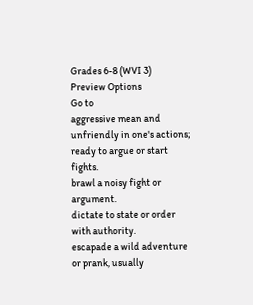Grades 6-8 (WVI 3)
Preview Options
Go to
aggressive mean and unfriendly in one's actions; ready to argue or start fights.
brawl a noisy fight or argument.
dictate to state or order with authority.
escapade a wild adventure or prank, usually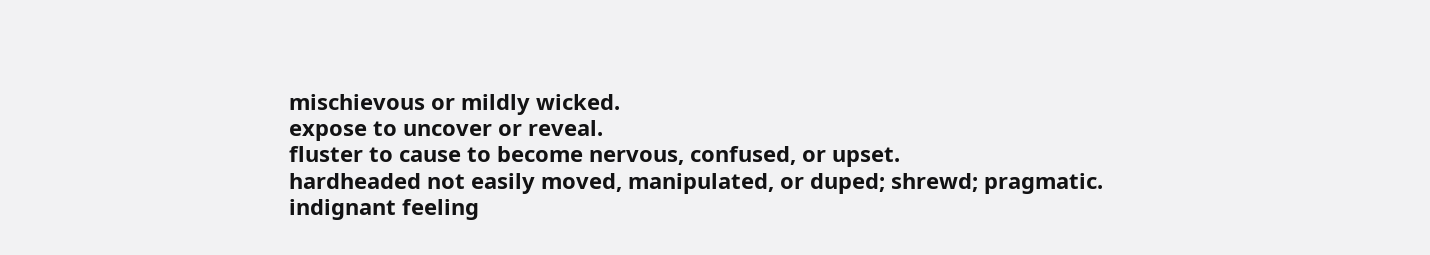mischievous or mildly wicked.
expose to uncover or reveal.
fluster to cause to become nervous, confused, or upset.
hardheaded not easily moved, manipulated, or duped; shrewd; pragmatic.
indignant feeling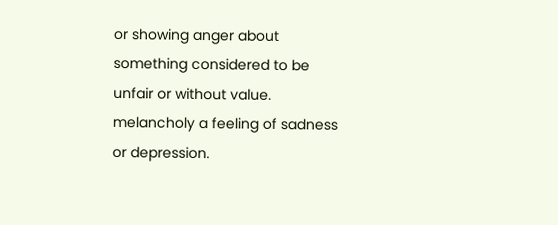or showing anger about something considered to be unfair or without value.
melancholy a feeling of sadness or depression.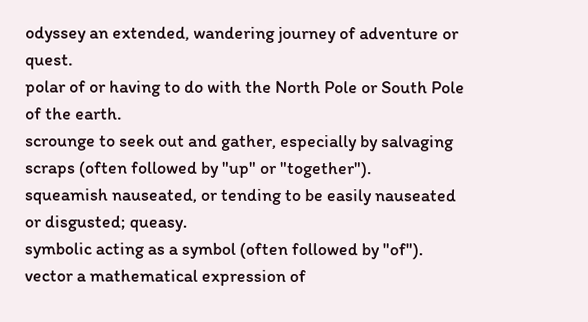odyssey an extended, wandering journey of adventure or quest.
polar of or having to do with the North Pole or South Pole of the earth.
scrounge to seek out and gather, especially by salvaging scraps (often followed by "up" or "together").
squeamish nauseated, or tending to be easily nauseated or disgusted; queasy.
symbolic acting as a symbol (often followed by "of").
vector a mathematical expression of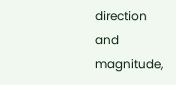direction and magnitude,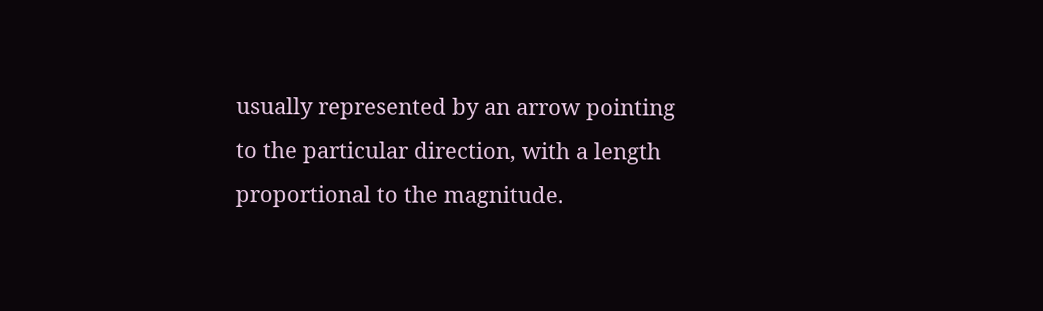usually represented by an arrow pointing to the particular direction, with a length proportional to the magnitude.